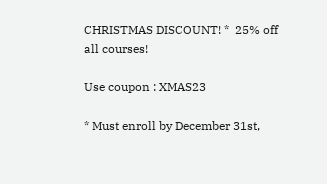CHRISTMAS DISCOUNT! *  25% off all courses!

Use coupon : XMAS23

* Must enroll by December 31st,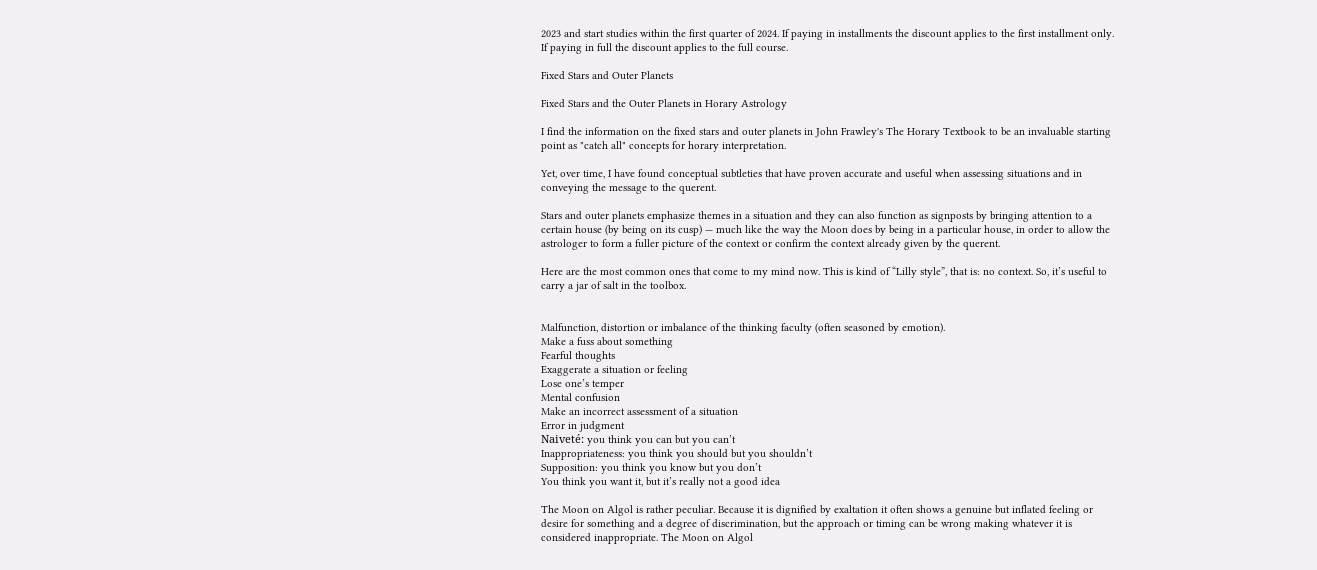2023 and start studies within the first quarter of 2024. If paying in installments the discount applies to the first installment only. If paying in full the discount applies to the full course.

Fixed Stars and Outer Planets

Fixed Stars and the Outer Planets in Horary Astrology

I find the information on the fixed stars and outer planets in John Frawley's The Horary Textbook to be an invaluable starting point as "catch all" concepts for horary interpretation.

Yet, over time, I have found conceptual subtleties that have proven accurate and useful when assessing situations and in conveying the message to the querent.

Stars and outer planets emphasize themes in a situation and they can also function as signposts by bringing attention to a certain house (by being on its cusp) — much like the way the Moon does by being in a particular house, in order to allow the astrologer to form a fuller picture of the context or confirm the context already given by the querent.

Here are the most common ones that come to my mind now. This is kind of “Lilly style”, that is: no context. So, it’s useful to carry a jar of salt in the toolbox.


Malfunction, distortion or imbalance of the thinking faculty (often seasoned by emotion).
Make a fuss about something
Fearful thoughts
Exaggerate a situation or feeling
Lose one’s temper
Mental confusion
Make an incorrect assessment of a situation
Error in judgment
Naiveté: you think you can but you can’t
Inappropriateness: you think you should but you shouldn’t
Supposition: you think you know but you don’t
You think you want it, but it’s really not a good idea

The Moon on Algol is rather peculiar. Because it is dignified by exaltation it often shows a genuine but inflated feeling or desire for something and a degree of discrimination, but the approach or timing can be wrong making whatever it is considered inappropriate. The Moon on Algol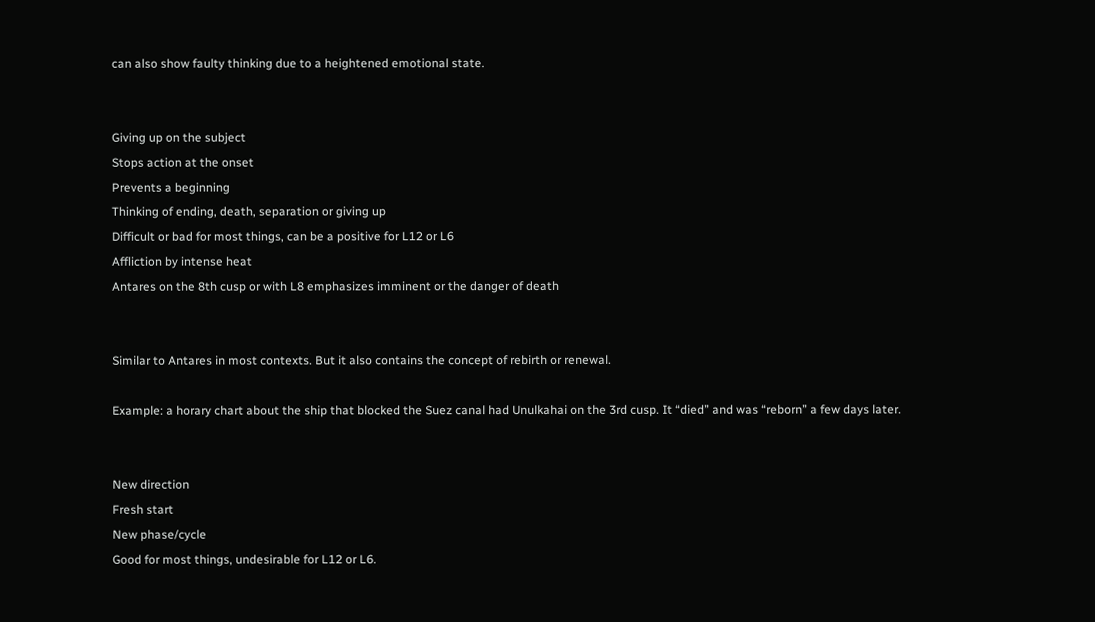can also show faulty thinking due to a heightened emotional state.


Giving up on the subject
Stops action at the onset
Prevents a beginning
Thinking of ending, death, separation or giving up
Difficult or bad for most things, can be a positive for L12 or L6
Affliction by intense heat
Antares on the 8th cusp or with L8 emphasizes imminent or the danger of death


Similar to Antares in most contexts. But it also contains the concept of rebirth or renewal.

Example: a horary chart about the ship that blocked the Suez canal had Unulkahai on the 3rd cusp. It “died” and was “reborn” a few days later.


New direction
Fresh start
New phase/cycle
Good for most things, undesirable for L12 or L6.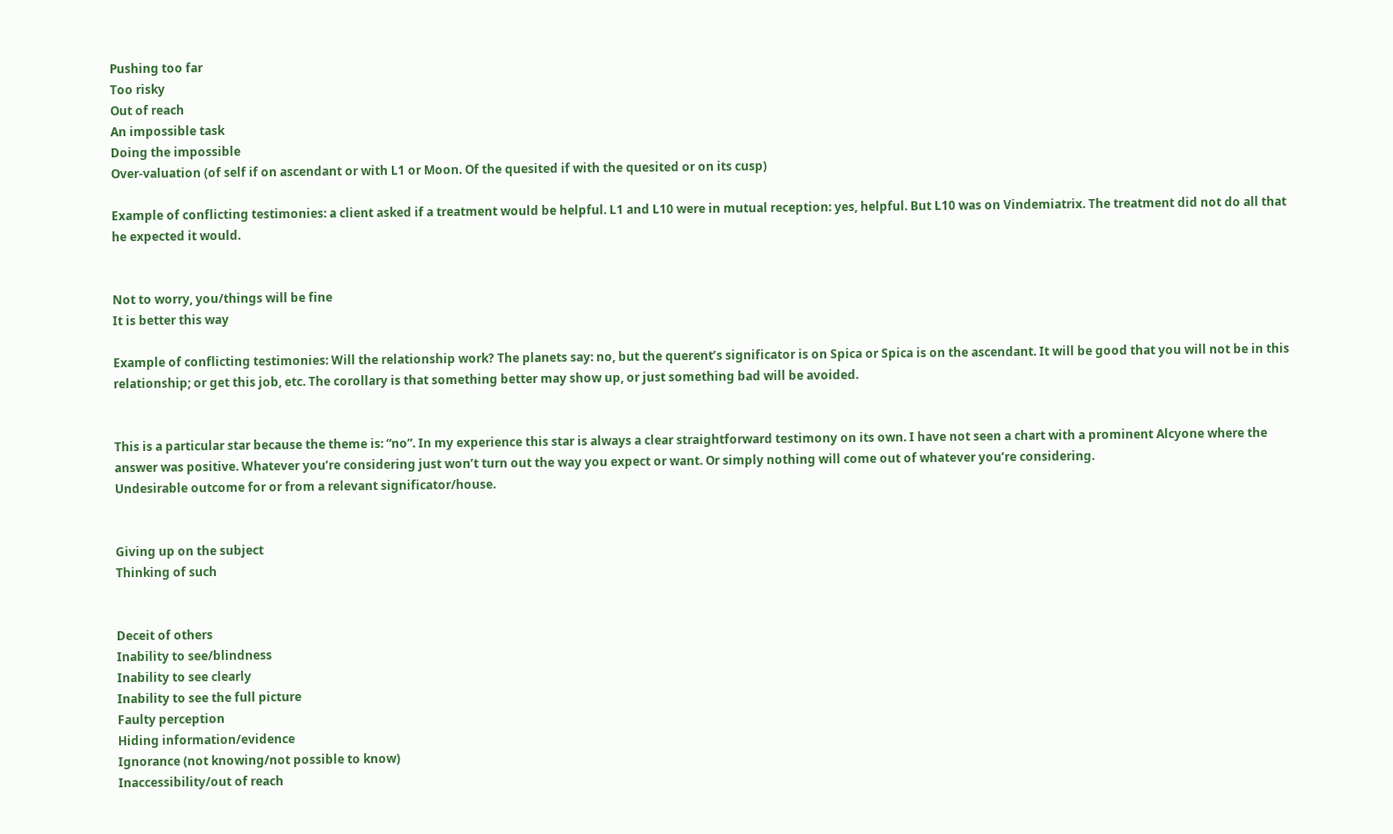Pushing too far
Too risky
Out of reach
An impossible task
Doing the impossible
Over-valuation (of self if on ascendant or with L1 or Moon. Of the quesited if with the quesited or on its cusp)

Example of conflicting testimonies: a client asked if a treatment would be helpful. L1 and L10 were in mutual reception: yes, helpful. But L10 was on Vindemiatrix. The treatment did not do all that he expected it would.


Not to worry, you/things will be fine
It is better this way

Example of conflicting testimonies: Will the relationship work? The planets say: no, but the querent’s significator is on Spica or Spica is on the ascendant. It will be good that you will not be in this relationship; or get this job, etc. The corollary is that something better may show up, or just something bad will be avoided.


This is a particular star because the theme is: “no”. In my experience this star is always a clear straightforward testimony on its own. I have not seen a chart with a prominent Alcyone where the answer was positive. Whatever you’re considering just won’t turn out the way you expect or want. Or simply nothing will come out of whatever you’re considering.
Undesirable outcome for or from a relevant significator/house.


Giving up on the subject
Thinking of such


Deceit of others
Inability to see/blindness
Inability to see clearly
Inability to see the full picture
Faulty perception
Hiding information/evidence
Ignorance (not knowing/not possible to know)
Inaccessibility/out of reach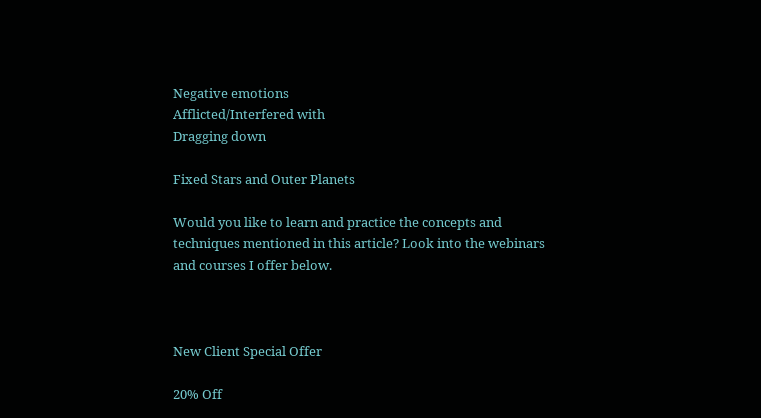Negative emotions
Afflicted/Interfered with
Dragging down

Fixed Stars and Outer Planets

Would you like to learn and practice the concepts and techniques mentioned in this article? Look into the webinars and courses I offer below.



New Client Special Offer

20% Off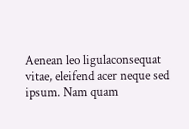Aenean leo ligulaconsequat vitae, eleifend acer neque sed ipsum. Nam quam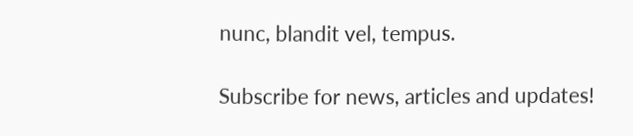nunc, blandit vel, tempus.

Subscribe for news, articles and updates!